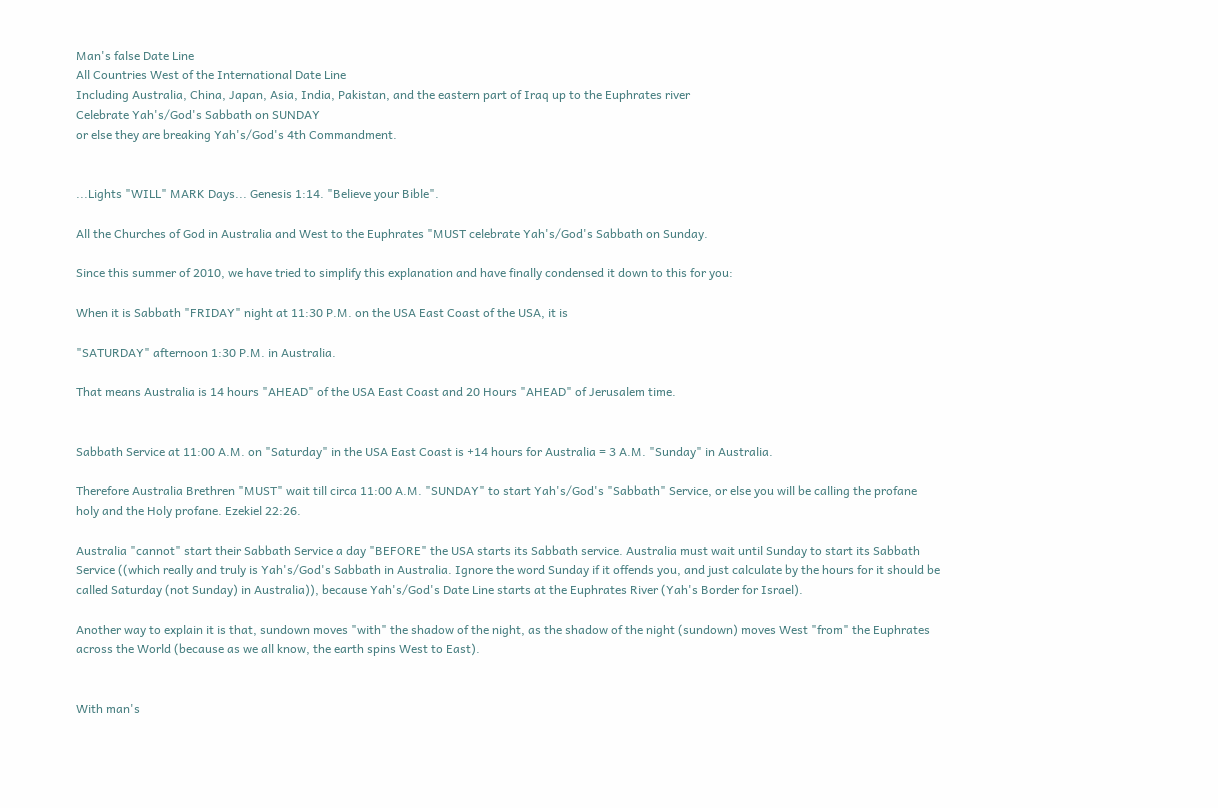Man's false Date Line
All Countries West of the International Date Line
Including Australia, China, Japan, Asia, India, Pakistan, and the eastern part of Iraq up to the Euphrates river
Celebrate Yah's/God's Sabbath on SUNDAY
or else they are breaking Yah's/God's 4th Commandment.


...Lights "WILL" MARK Days... Genesis 1:14. "Believe your Bible".

All the Churches of God in Australia and West to the Euphrates "MUST celebrate Yah's/God's Sabbath on Sunday.

Since this summer of 2010, we have tried to simplify this explanation and have finally condensed it down to this for you:

When it is Sabbath "FRIDAY" night at 11:30 P.M. on the USA East Coast of the USA, it is

"SATURDAY" afternoon 1:30 P.M. in Australia.

That means Australia is 14 hours "AHEAD" of the USA East Coast and 20 Hours "AHEAD" of Jerusalem time.


Sabbath Service at 11:00 A.M. on "Saturday" in the USA East Coast is +14 hours for Australia = 3 A.M. "Sunday" in Australia.

Therefore Australia Brethren "MUST" wait till circa 11:00 A.M. "SUNDAY" to start Yah's/God's "Sabbath" Service, or else you will be calling the profane holy and the Holy profane. Ezekiel 22:26.

Australia "cannot" start their Sabbath Service a day "BEFORE" the USA starts its Sabbath service. Australia must wait until Sunday to start its Sabbath Service ((which really and truly is Yah's/God's Sabbath in Australia. Ignore the word Sunday if it offends you, and just calculate by the hours for it should be called Saturday (not Sunday) in Australia)), because Yah's/God's Date Line starts at the Euphrates River (Yah's Border for Israel).

Another way to explain it is that, sundown moves "with" the shadow of the night, as the shadow of the night (sundown) moves West "from" the Euphrates across the World (because as we all know, the earth spins West to East).


With man's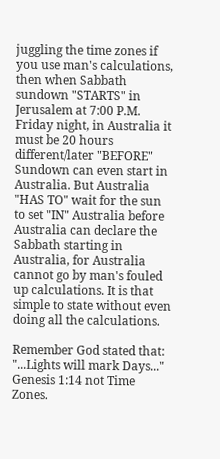juggling the time zones if you use man's calculations, then when Sabbath sundown "STARTS" in Jerusalem at 7:00 P.M. Friday night, in Australia it must be 20 hours different/later "BEFORE" Sundown can even start in Australia. But Australia "HAS TO" wait for the sun to set "IN" Australia before Australia can declare the Sabbath starting in Australia, for Australia cannot go by man's fouled up calculations. It is that simple to state without even doing all the calculations.

Remember God stated that: "...Lights will mark Days..." Genesis 1:14 not Time Zones.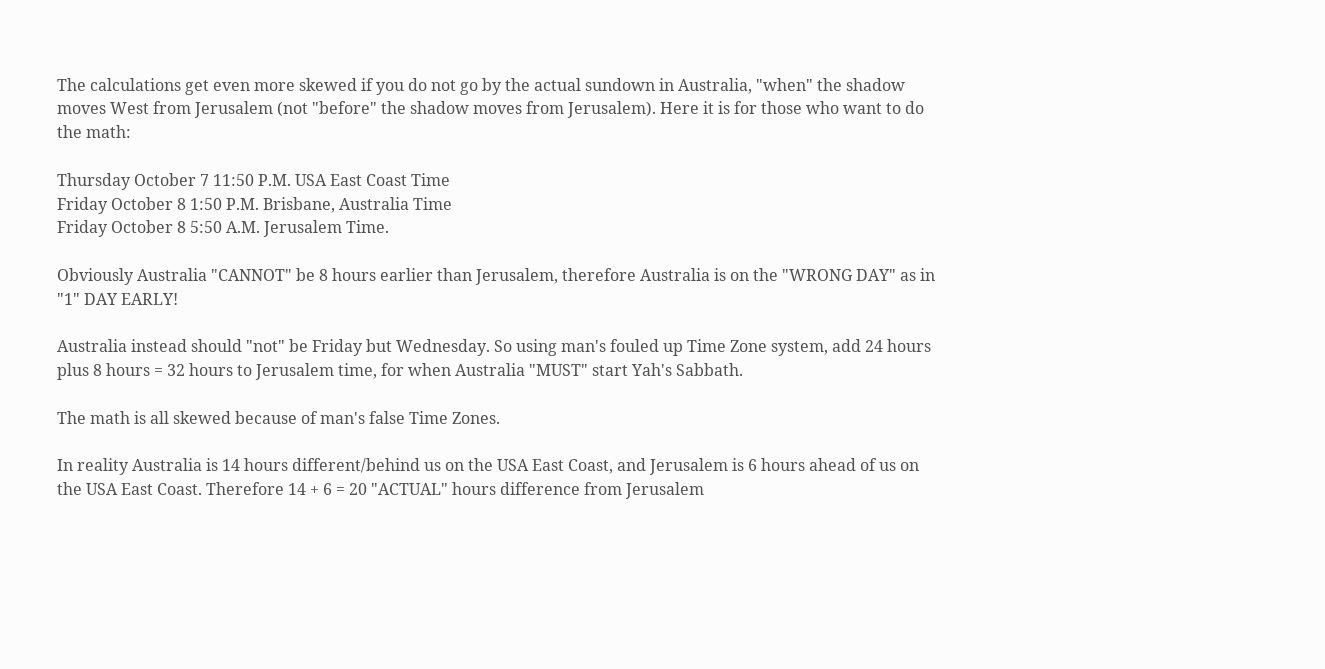The calculations get even more skewed if you do not go by the actual sundown in Australia, "when" the shadow moves West from Jerusalem (not "before" the shadow moves from Jerusalem). Here it is for those who want to do the math:

Thursday October 7 11:50 P.M. USA East Coast Time
Friday October 8 1:50 P.M. Brisbane, Australia Time
Friday October 8 5:50 A.M. Jerusalem Time.

Obviously Australia "CANNOT" be 8 hours earlier than Jerusalem, therefore Australia is on the "WRONG DAY" as in "1" DAY EARLY!

Australia instead should "not" be Friday but Wednesday. So using man's fouled up Time Zone system, add 24 hours plus 8 hours = 32 hours to Jerusalem time, for when Australia "MUST" start Yah's Sabbath.

The math is all skewed because of man's false Time Zones.

In reality Australia is 14 hours different/behind us on the USA East Coast, and Jerusalem is 6 hours ahead of us on the USA East Coast. Therefore 14 + 6 = 20 "ACTUAL" hours difference from Jerusalem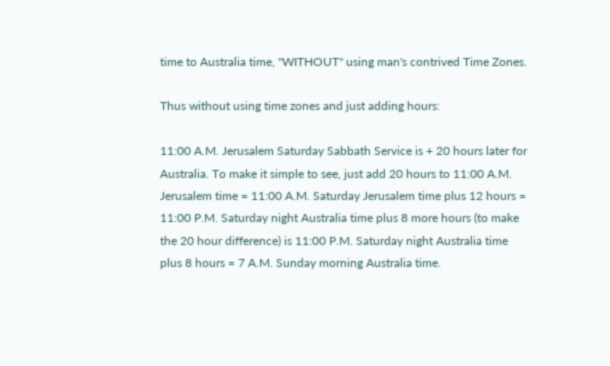time to Australia time, "WITHOUT" using man's contrived Time Zones.

Thus without using time zones and just adding hours:

11:00 A.M. Jerusalem Saturday Sabbath Service is + 20 hours later for Australia. To make it simple to see, just add 20 hours to 11:00 A.M. Jerusalem time = 11:00 A.M. Saturday Jerusalem time plus 12 hours = 11:00 P.M. Saturday night Australia time plus 8 more hours (to make the 20 hour difference) is 11:00 P.M. Saturday night Australia time plus 8 hours = 7 A.M. Sunday morning Australia time.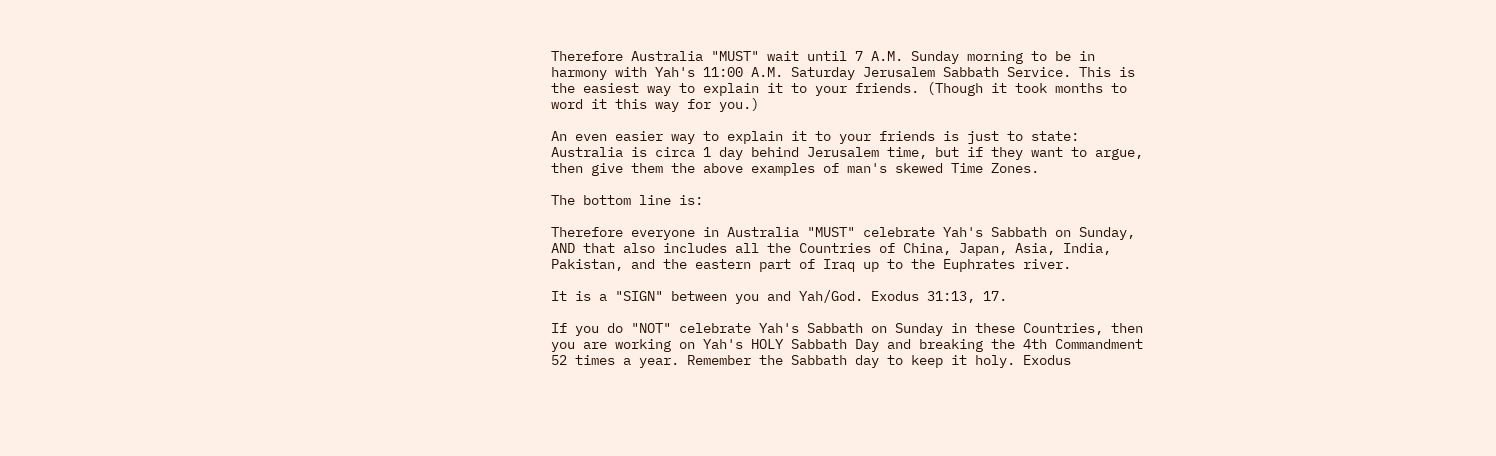Therefore Australia "MUST" wait until 7 A.M. Sunday morning to be in harmony with Yah's 11:00 A.M. Saturday Jerusalem Sabbath Service. This is the easiest way to explain it to your friends. (Though it took months to word it this way for you.)

An even easier way to explain it to your friends is just to state: Australia is circa 1 day behind Jerusalem time, but if they want to argue, then give them the above examples of man's skewed Time Zones.

The bottom line is:

Therefore everyone in Australia "MUST" celebrate Yah's Sabbath on Sunday, AND that also includes all the Countries of China, Japan, Asia, India, Pakistan, and the eastern part of Iraq up to the Euphrates river.

It is a "SIGN" between you and Yah/God. Exodus 31:13, 17.

If you do "NOT" celebrate Yah's Sabbath on Sunday in these Countries, then you are working on Yah's HOLY Sabbath Day and breaking the 4th Commandment 52 times a year. Remember the Sabbath day to keep it holy. Exodus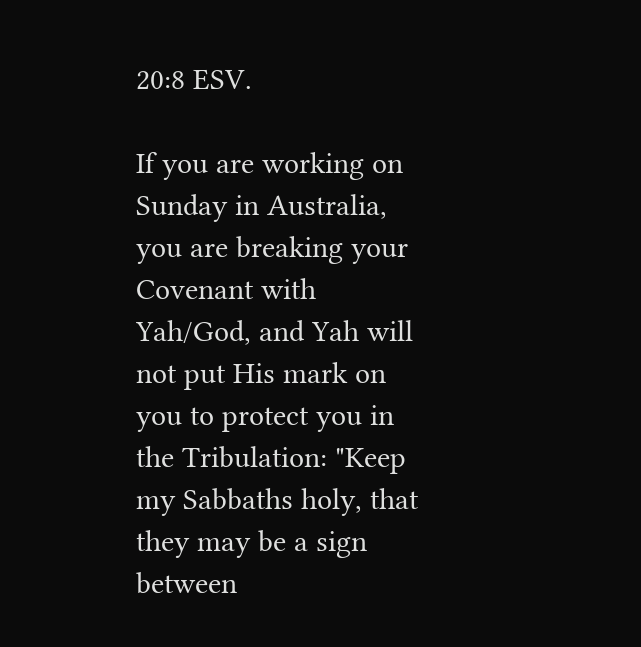20:8 ESV.

If you are working on Sunday in Australia, you are breaking your Covenant with Yah/God, and Yah will not put His mark on you to protect you in the Tribulation: "Keep my Sabbaths holy, that they may be a sign between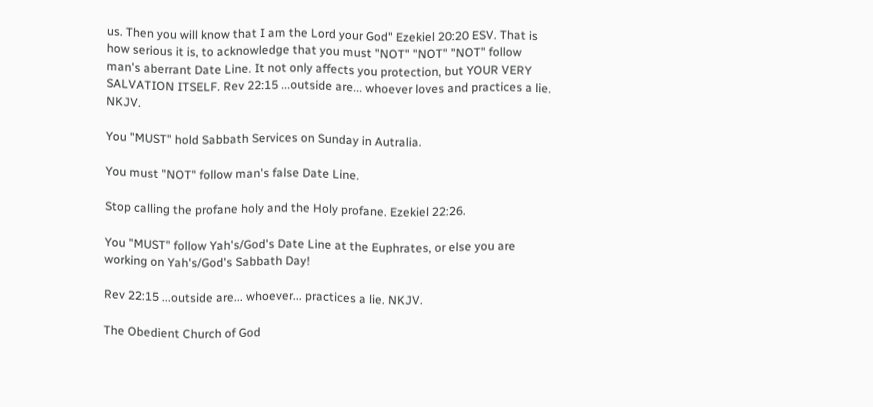us. Then you will know that I am the Lord your God" Ezekiel 20:20 ESV. That is how serious it is, to acknowledge that you must "NOT" "NOT" "NOT" follow man's aberrant Date Line. It not only affects you protection, but YOUR VERY SALVATION ITSELF. Rev 22:15 ...outside are... whoever loves and practices a lie. NKJV.

You "MUST" hold Sabbath Services on Sunday in Autralia.

You must "NOT" follow man's false Date Line.

Stop calling the profane holy and the Holy profane. Ezekiel 22:26.

You "MUST" follow Yah's/God's Date Line at the Euphrates, or else you are working on Yah's/God's Sabbath Day!

Rev 22:15 ...outside are... whoever... practices a lie. NKJV.

The Obedient Church of God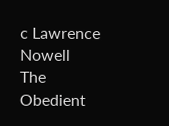c Lawrence Nowell
The Obedient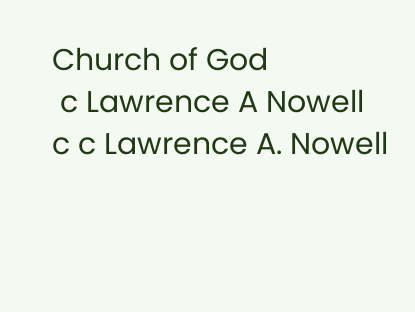Church of God
 c Lawrence A Nowell
c c Lawrence A. Nowell